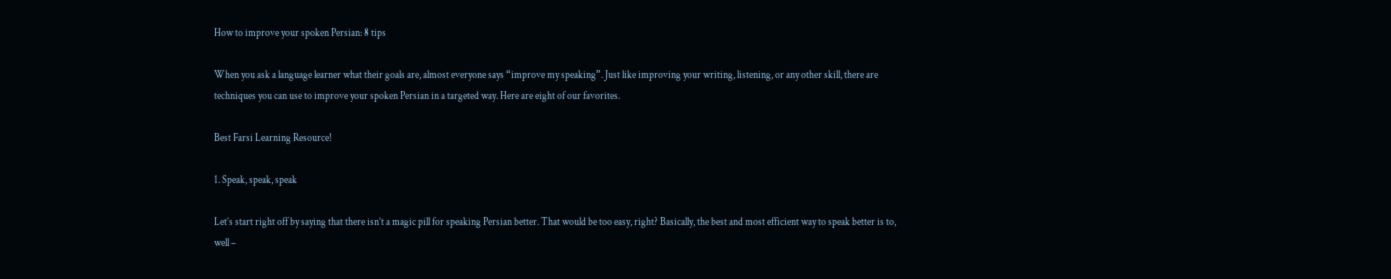How to improve your spoken Persian: 8 tips

When you ask a language learner what their goals are, almost everyone says “improve my speaking”. Just like improving your writing, listening, or any other skill, there are techniques you can use to improve your spoken Persian in a targeted way. Here are eight of our favorites.

Best Farsi Learning Resource!

1. Speak, speak, speak

Let’s start right off by saying that there isn’t a magic pill for speaking Persian better. That would be too easy, right? Basically, the best and most efficient way to speak better is to, well –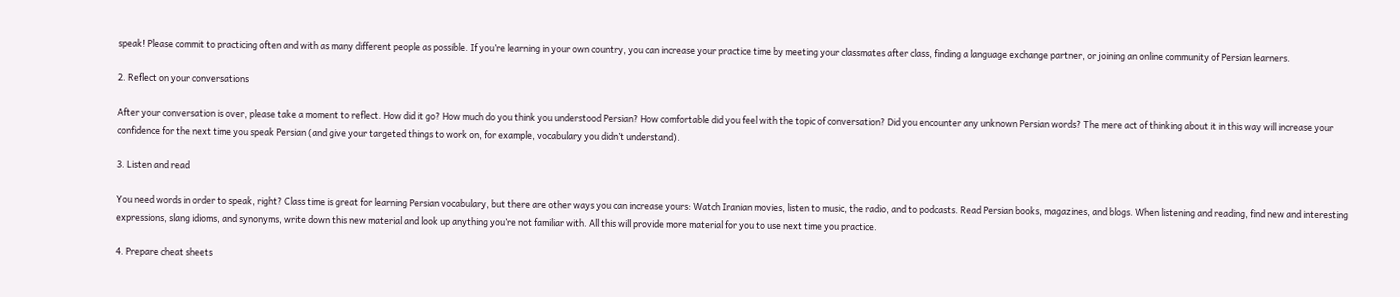speak! Please commit to practicing often and with as many different people as possible. If you’re learning in your own country, you can increase your practice time by meeting your classmates after class, finding a language exchange partner, or joining an online community of Persian learners.

2. Reflect on your conversations

After your conversation is over, please take a moment to reflect. How did it go? How much do you think you understood Persian? How comfortable did you feel with the topic of conversation? Did you encounter any unknown Persian words? The mere act of thinking about it in this way will increase your confidence for the next time you speak Persian (and give your targeted things to work on, for example, vocabulary you didn’t understand).

3. Listen and read

You need words in order to speak, right? Class time is great for learning Persian vocabulary, but there are other ways you can increase yours: Watch Iranian movies, listen to music, the radio, and to podcasts. Read Persian books, magazines, and blogs. When listening and reading, find new and interesting expressions, slang idioms, and synonyms, write down this new material and look up anything you’re not familiar with. All this will provide more material for you to use next time you practice.

4. Prepare cheat sheets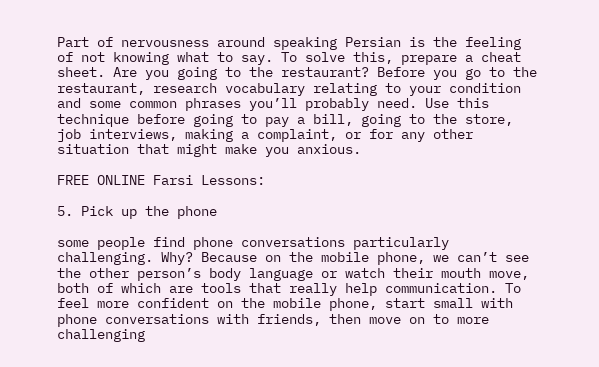Part of nervousness around speaking Persian is the feeling of not knowing what to say. To solve this, prepare a cheat sheet. Are you going to the restaurant? Before you go to the restaurant, research vocabulary relating to your condition and some common phrases you’ll probably need. Use this technique before going to pay a bill, going to the store, job interviews, making a complaint, or for any other situation that might make you anxious.

FREE ONLINE Farsi Lessons:

5. Pick up the phone

some people find phone conversations particularly challenging. Why? Because on the mobile phone, we can’t see the other person’s body language or watch their mouth move, both of which are tools that really help communication. To feel more confident on the mobile phone, start small with phone conversations with friends, then move on to more challenging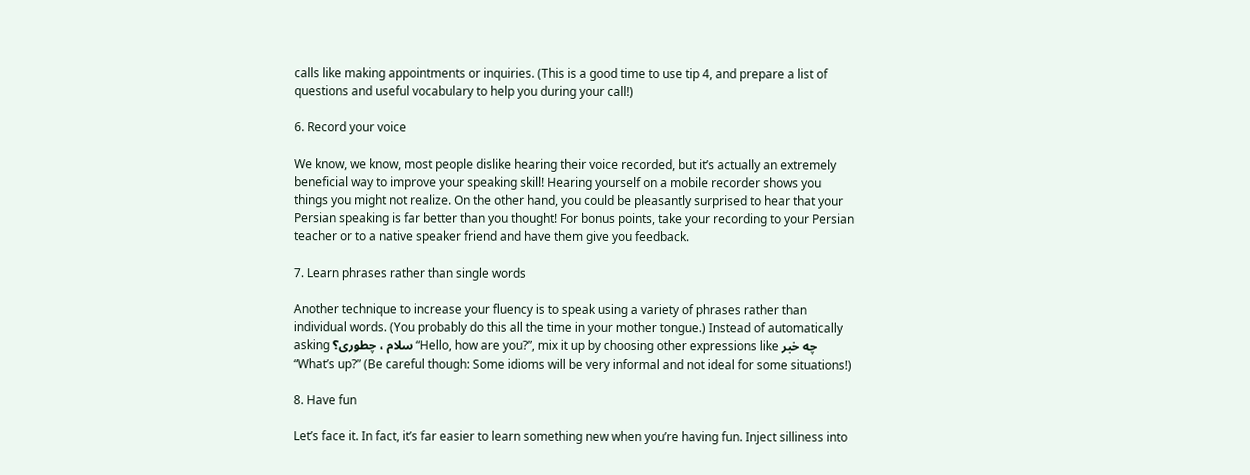calls like making appointments or inquiries. (This is a good time to use tip 4, and prepare a list of questions and useful vocabulary to help you during your call!)

6. Record your voice

We know, we know, most people dislike hearing their voice recorded, but it’s actually an extremely beneficial way to improve your speaking skill! Hearing yourself on a mobile recorder shows you things you might not realize. On the other hand, you could be pleasantly surprised to hear that your Persian speaking is far better than you thought! For bonus points, take your recording to your Persian teacher or to a native speaker friend and have them give you feedback.

7. Learn phrases rather than single words

Another technique to increase your fluency is to speak using a variety of phrases rather than individual words. (You probably do this all the time in your mother tongue.) Instead of automatically asking سلام ، چطوری؟ “Hello, how are you?”, mix it up by choosing other expressions like چه خبر “What’s up?” (Be careful though: Some idioms will be very informal and not ideal for some situations!)

8. Have fun

Let’s face it. In fact, it’s far easier to learn something new when you’re having fun. Inject silliness into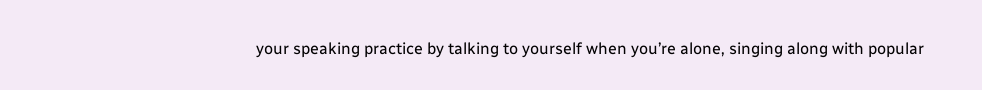your speaking practice by talking to yourself when you’re alone, singing along with popular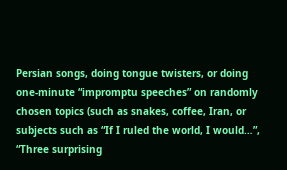Persian songs, doing tongue twisters, or doing one-minute “impromptu speeches” on randomly chosen topics (such as snakes, coffee, Iran, or subjects such as “If I ruled the world, I would…”, “Three surprising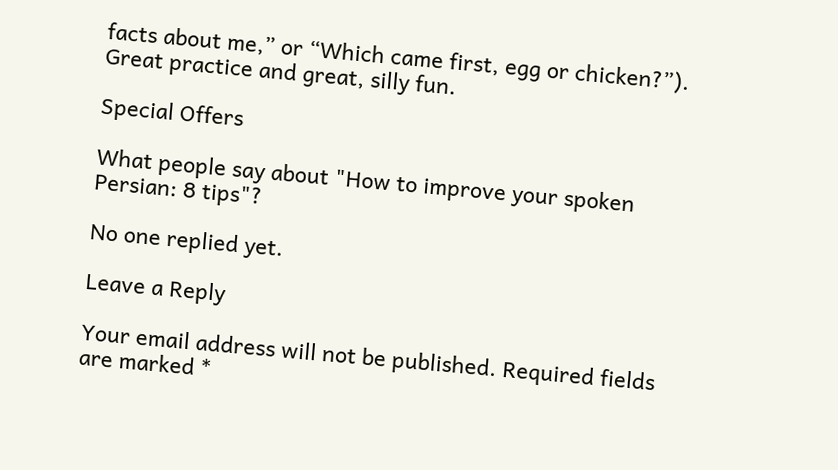facts about me,” or “Which came first, egg or chicken?”). Great practice and great, silly fun.

Special Offers

What people say about "How to improve your spoken Persian: 8 tips"?

No one replied yet.

Leave a Reply

Your email address will not be published. Required fields are marked *